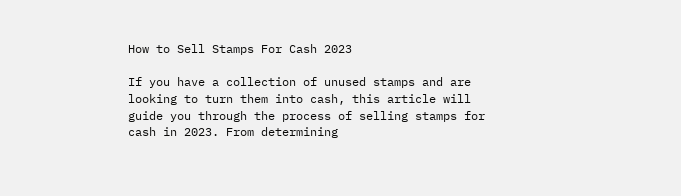How to Sell Stamps For Cash 2023

If you have a collection of unused stamps and are looking to turn them into cash, this article will guide you through the process of selling stamps for cash in 2023. From determining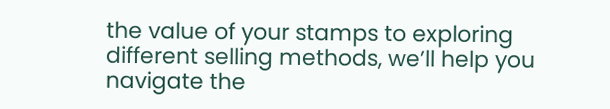the value of your stamps to exploring different selling methods, we’ll help you navigate the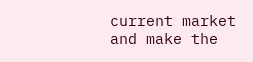current market and make the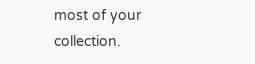most of your collection.